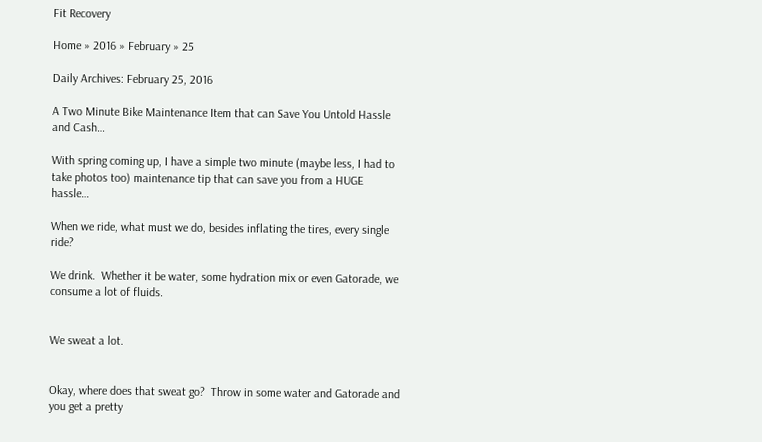Fit Recovery

Home » 2016 » February » 25

Daily Archives: February 25, 2016

A Two Minute Bike Maintenance Item that can Save You Untold Hassle and Cash…

With spring coming up, I have a simple two minute (maybe less, I had to take photos too) maintenance tip that can save you from a HUGE hassle…

When we ride, what must we do, besides inflating the tires, every single ride?

We drink.  Whether it be water, some hydration mix or even Gatorade, we consume a lot of fluids.


We sweat a lot.


Okay, where does that sweat go?  Throw in some water and Gatorade and you get a pretty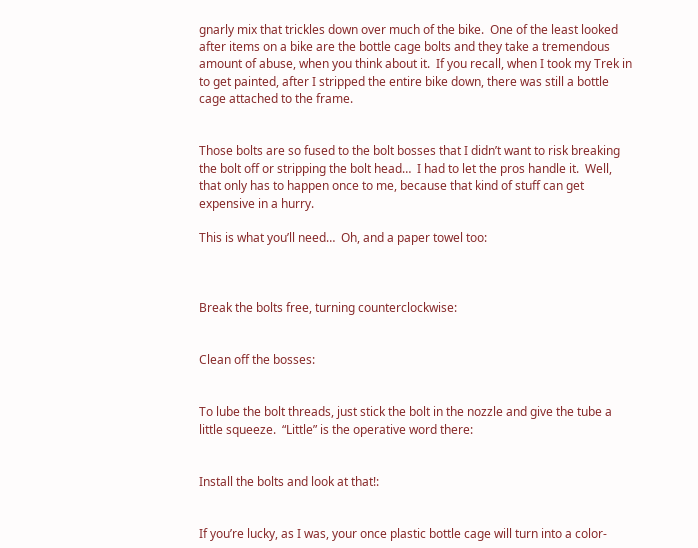gnarly mix that trickles down over much of the bike.  One of the least looked after items on a bike are the bottle cage bolts and they take a tremendous amount of abuse, when you think about it.  If you recall, when I took my Trek in to get painted, after I stripped the entire bike down, there was still a bottle cage attached to the frame.


Those bolts are so fused to the bolt bosses that I didn’t want to risk breaking the bolt off or stripping the bolt head…  I had to let the pros handle it.  Well, that only has to happen once to me, because that kind of stuff can get expensive in a hurry.

This is what you’ll need…  Oh, and a paper towel too:



Break the bolts free, turning counterclockwise:


Clean off the bosses:


To lube the bolt threads, just stick the bolt in the nozzle and give the tube a little squeeze.  “Little” is the operative word there:


Install the bolts and look at that!:


If you’re lucky, as I was, your once plastic bottle cage will turn into a color-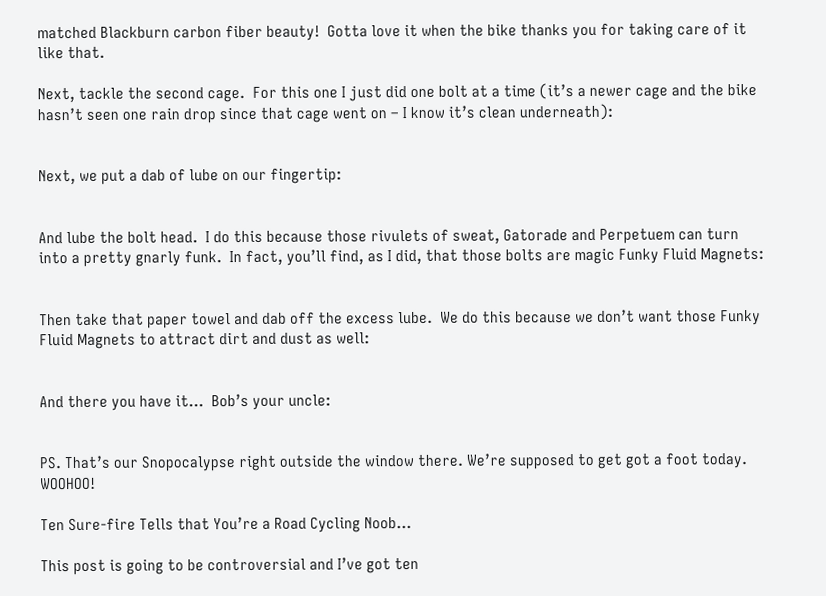matched Blackburn carbon fiber beauty!  Gotta love it when the bike thanks you for taking care of it like that.

Next, tackle the second cage.  For this one I just did one bolt at a time (it’s a newer cage and the bike hasn’t seen one rain drop since that cage went on – I know it’s clean underneath):


Next, we put a dab of lube on our fingertip:


And lube the bolt head.  I do this because those rivulets of sweat, Gatorade and Perpetuem can turn into a pretty gnarly funk.  In fact, you’ll find, as I did, that those bolts are magic Funky Fluid Magnets:


Then take that paper towel and dab off the excess lube.  We do this because we don’t want those Funky Fluid Magnets to attract dirt and dust as well:


And there you have it…  Bob’s your uncle:


PS. That’s our Snopocalypse right outside the window there. We’re supposed to get got a foot today.  WOOHOO!

Ten Sure-fire Tells that You’re a Road Cycling Noob…

This post is going to be controversial and I’ve got ten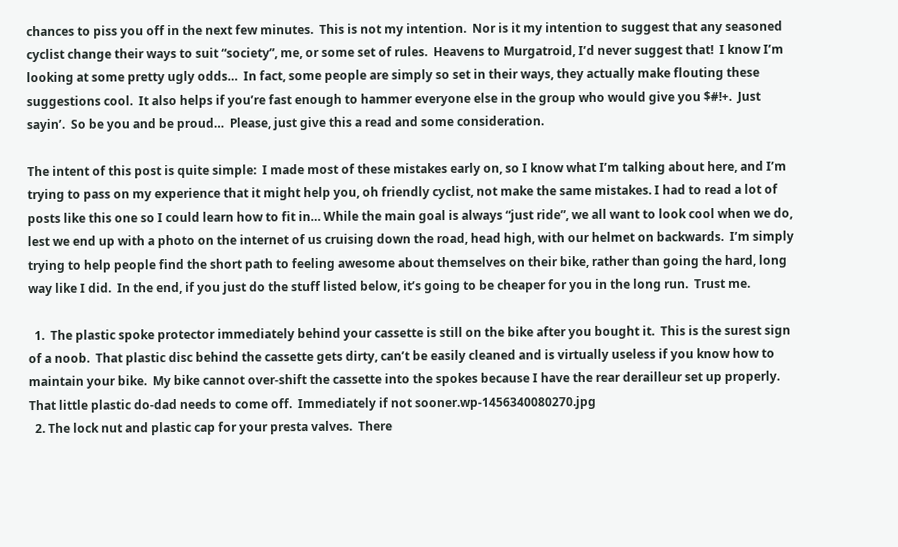chances to piss you off in the next few minutes.  This is not my intention.  Nor is it my intention to suggest that any seasoned cyclist change their ways to suit “society”, me, or some set of rules.  Heavens to Murgatroid, I’d never suggest that!  I know I’m looking at some pretty ugly odds…  In fact, some people are simply so set in their ways, they actually make flouting these suggestions cool.  It also helps if you’re fast enough to hammer everyone else in the group who would give you $#!+.  Just sayin’.  So be you and be proud…  Please, just give this a read and some consideration.

The intent of this post is quite simple:  I made most of these mistakes early on, so I know what I’m talking about here, and I’m trying to pass on my experience that it might help you, oh friendly cyclist, not make the same mistakes. I had to read a lot of posts like this one so I could learn how to fit in… While the main goal is always “just ride”, we all want to look cool when we do, lest we end up with a photo on the internet of us cruising down the road, head high, with our helmet on backwards.  I’m simply trying to help people find the short path to feeling awesome about themselves on their bike, rather than going the hard, long way like I did.  In the end, if you just do the stuff listed below, it’s going to be cheaper for you in the long run.  Trust me.

  1.  The plastic spoke protector immediately behind your cassette is still on the bike after you bought it.  This is the surest sign of a noob.  That plastic disc behind the cassette gets dirty, can’t be easily cleaned and is virtually useless if you know how to maintain your bike.  My bike cannot over-shift the cassette into the spokes because I have the rear derailleur set up properly.  That little plastic do-dad needs to come off.  Immediately if not sooner.wp-1456340080270.jpg
  2. The lock nut and plastic cap for your presta valves.  There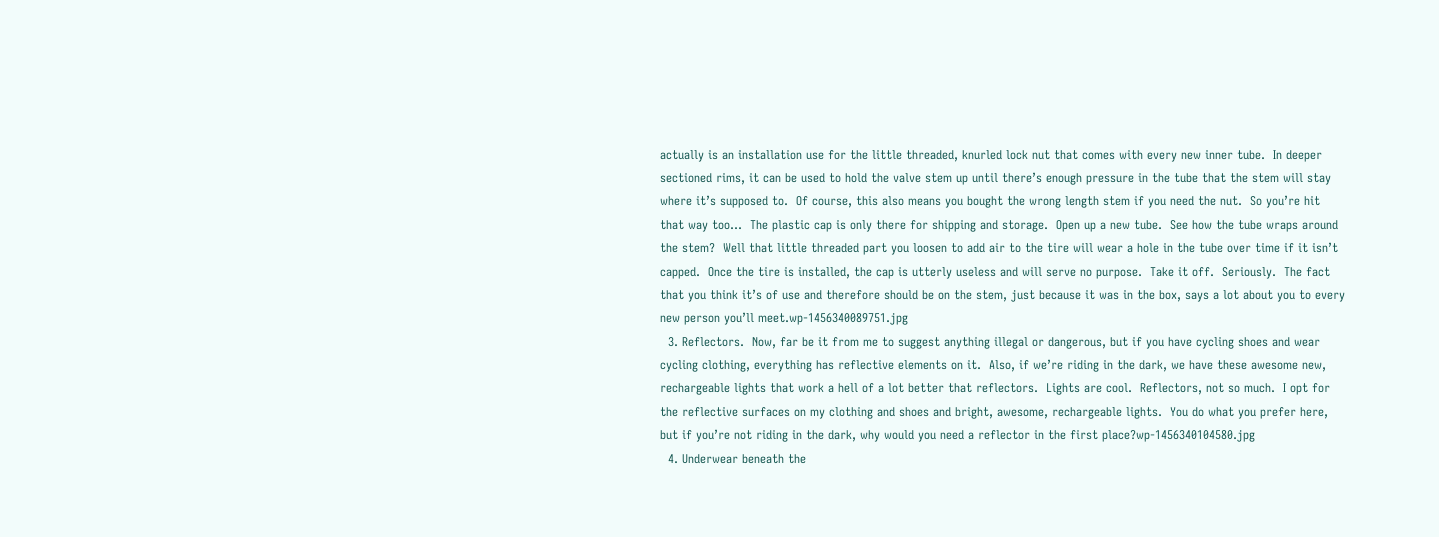actually is an installation use for the little threaded, knurled lock nut that comes with every new inner tube.  In deeper sectioned rims, it can be used to hold the valve stem up until there’s enough pressure in the tube that the stem will stay where it’s supposed to.  Of course, this also means you bought the wrong length stem if you need the nut.  So you’re hit that way too…  The plastic cap is only there for shipping and storage.  Open up a new tube.  See how the tube wraps around the stem?  Well that little threaded part you loosen to add air to the tire will wear a hole in the tube over time if it isn’t capped.  Once the tire is installed, the cap is utterly useless and will serve no purpose.  Take it off.  Seriously.  The fact that you think it’s of use and therefore should be on the stem, just because it was in the box, says a lot about you to every new person you’ll meet.wp-1456340089751.jpg
  3. Reflectors.  Now, far be it from me to suggest anything illegal or dangerous, but if you have cycling shoes and wear cycling clothing, everything has reflective elements on it.  Also, if we’re riding in the dark, we have these awesome new, rechargeable lights that work a hell of a lot better that reflectors.  Lights are cool.  Reflectors, not so much.  I opt for the reflective surfaces on my clothing and shoes and bright, awesome, rechargeable lights.  You do what you prefer here, but if you’re not riding in the dark, why would you need a reflector in the first place?wp-1456340104580.jpg
  4. Underwear beneath the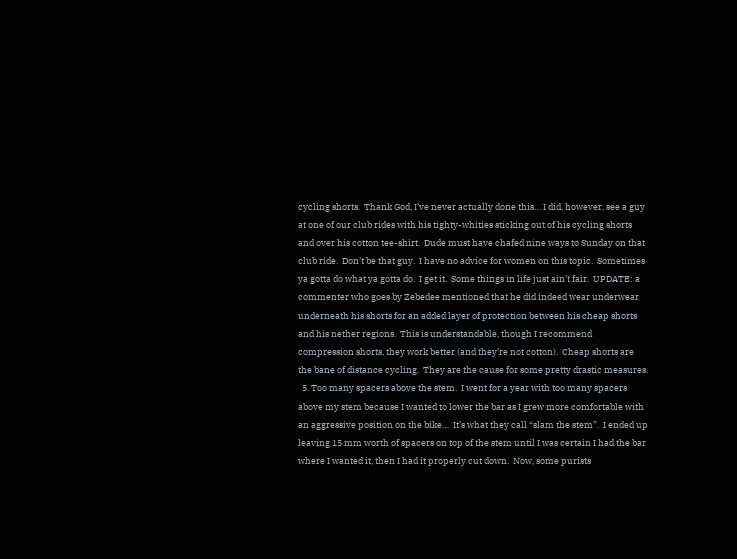cycling shorts.  Thank God, I’ve never actually done this… I did, however, see a guy at one of our club rides with his tighty-whities sticking out of his cycling shorts and over his cotton tee-shirt.  Dude must have chafed nine ways to Sunday on that club ride.  Don’t be that guy.  I have no advice for women on this topic.  Sometimes ya gotta do what ya gotta do.  I get it.  Some things in life just ain’t fair.  UPDATE: a commenter who goes by Zebedee mentioned that he did indeed wear underwear underneath his shorts for an added layer of protection between his cheap shorts and his nether regions.  This is understandable, though I recommend compression shorts, they work better (and they’re not cotton).  Cheap shorts are the bane of distance cycling.  They are the cause for some pretty drastic measures.
  5. Too many spacers above the stem.  I went for a year with too many spacers above my stem because I wanted to lower the bar as I grew more comfortable with an aggressive position on the bike…  It’s what they call “slam the stem”.  I ended up leaving 15 mm worth of spacers on top of the stem until I was certain I had the bar where I wanted it, then I had it properly cut down.  Now, some purists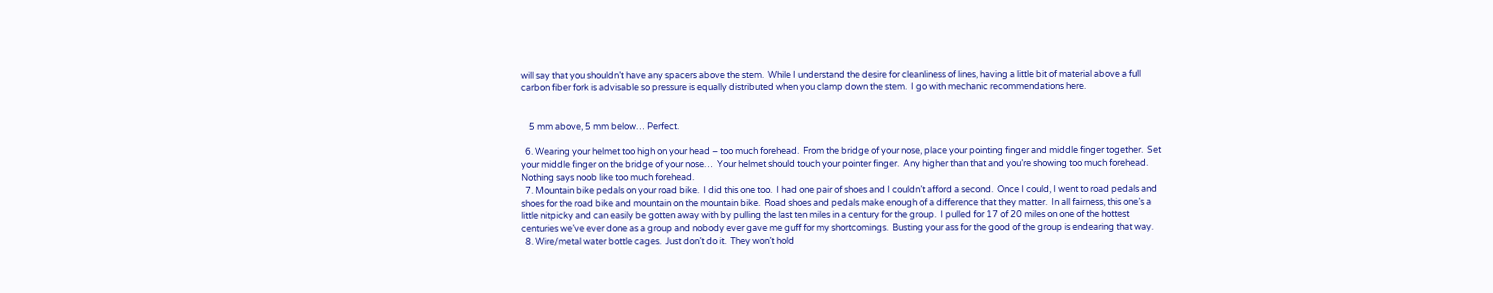will say that you shouldn’t have any spacers above the stem.  While I understand the desire for cleanliness of lines, having a little bit of material above a full carbon fiber fork is advisable so pressure is equally distributed when you clamp down the stem.  I go with mechanic recommendations here.


    5 mm above, 5 mm below… Perfect.

  6. Wearing your helmet too high on your head – too much forehead.  From the bridge of your nose, place your pointing finger and middle finger together.  Set your middle finger on the bridge of your nose…  Your helmet should touch your pointer finger.  Any higher than that and you’re showing too much forehead.  Nothing says noob like too much forehead.
  7. Mountain bike pedals on your road bike.  I did this one too.  I had one pair of shoes and I couldn’t afford a second.  Once I could, I went to road pedals and shoes for the road bike and mountain on the mountain bike.  Road shoes and pedals make enough of a difference that they matter.  In all fairness, this one’s a little nitpicky and can easily be gotten away with by pulling the last ten miles in a century for the group.  I pulled for 17 of 20 miles on one of the hottest centuries we’ve ever done as a group and nobody ever gave me guff for my shortcomings.  Busting your ass for the good of the group is endearing that way.
  8. Wire/metal water bottle cages.  Just don’t do it.  They won’t hold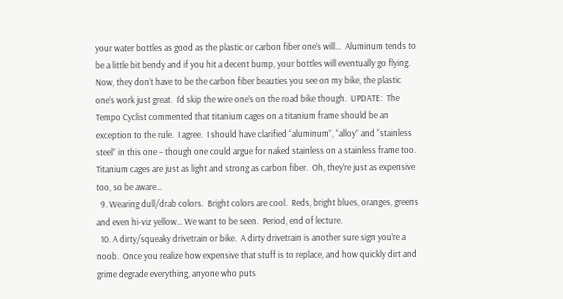your water bottles as good as the plastic or carbon fiber one’s will…  Aluminum tends to be a little bit bendy and if you hit a decent bump, your bottles will eventually go flying.  Now, they don’t have to be the carbon fiber beauties you see on my bike, the plastic one’s work just great.  I’d skip the wire one’s on the road bike though.  UPDATE:  The Tempo Cyclist commented that titanium cages on a titanium frame should be an exception to the rule.  I agree.  I should have clarified “aluminum”, “alloy” and “stainless steel” in this one – though one could argue for naked stainless on a stainless frame too.  Titanium cages are just as light and strong as carbon fiber.  Oh, they’re just as expensive too, so be aware…
  9. Wearing dull/drab colors.  Bright colors are cool.  Reds, bright blues, oranges, greens and even hi-viz yellow… We want to be seen.  Period, end of lecture.
  10. A dirty/squeaky drivetrain or bike.  A dirty drivetrain is another sure sign you’re a noob.  Once you realize how expensive that stuff is to replace, and how quickly dirt and grime degrade everything, anyone who puts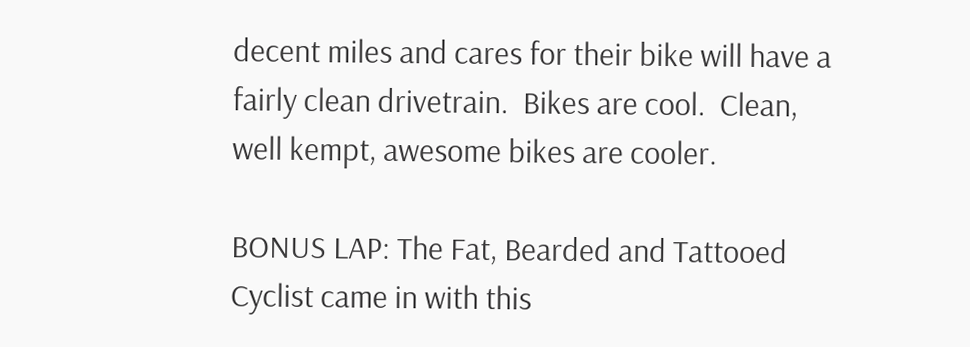decent miles and cares for their bike will have a fairly clean drivetrain.  Bikes are cool.  Clean, well kempt, awesome bikes are cooler.

BONUS LAP: The Fat, Bearded and Tattooed Cyclist came in with this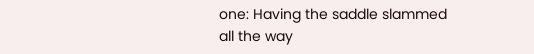one: Having the saddle slammed all the way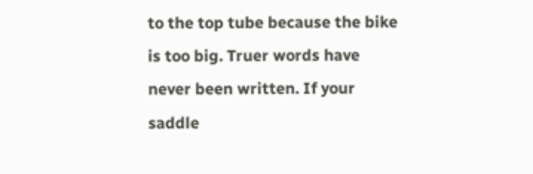to the top tube because the bike is too big. Truer words have never been written. If your saddle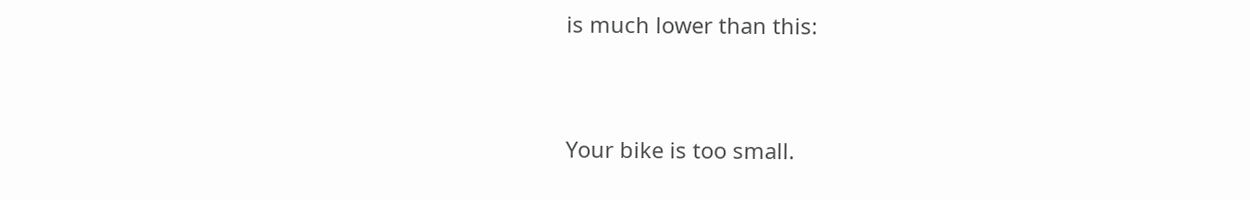is much lower than this:


Your bike is too small.